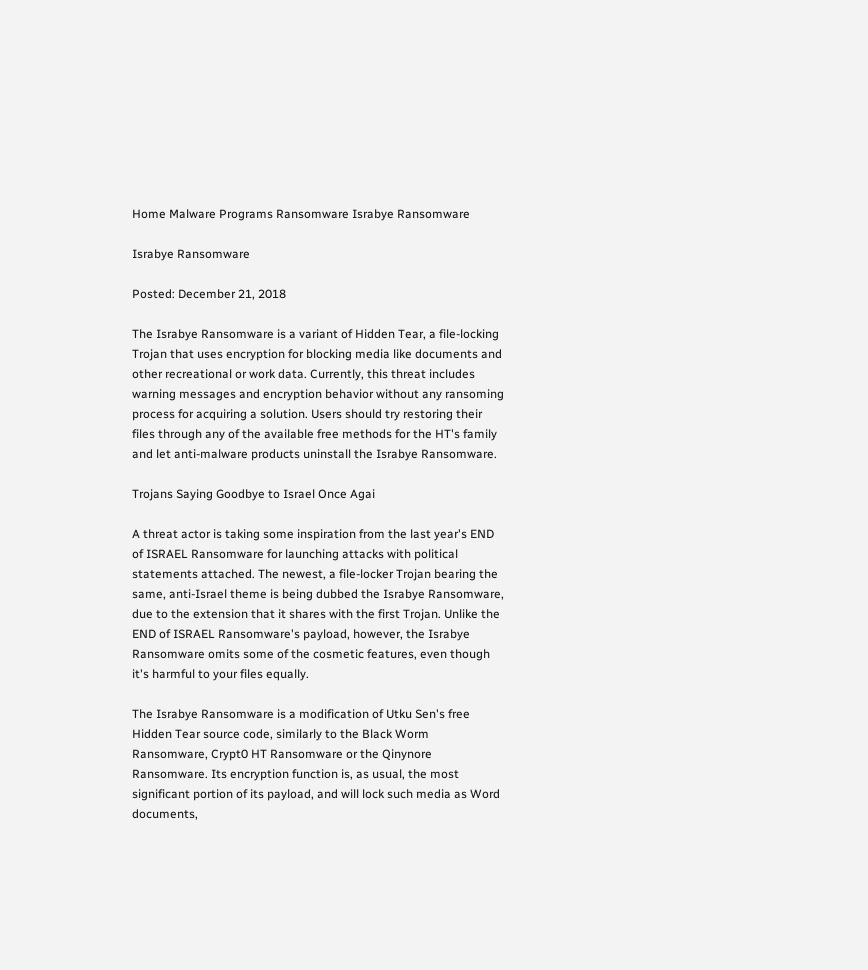Home Malware Programs Ransomware Israbye Ransomware

Israbye Ransomware

Posted: December 21, 2018

The Israbye Ransomware is a variant of Hidden Tear, a file-locking Trojan that uses encryption for blocking media like documents and other recreational or work data. Currently, this threat includes warning messages and encryption behavior without any ransoming process for acquiring a solution. Users should try restoring their files through any of the available free methods for the HT's family and let anti-malware products uninstall the Israbye Ransomware.

Trojans Saying Goodbye to Israel Once Agai

A threat actor is taking some inspiration from the last year's END of ISRAEL Ransomware for launching attacks with political statements attached. The newest, a file-locker Trojan bearing the same, anti-Israel theme is being dubbed the Israbye Ransomware, due to the extension that it shares with the first Trojan. Unlike the END of ISRAEL Ransomware's payload, however, the Israbye Ransomware omits some of the cosmetic features, even though it's harmful to your files equally.

The Israbye Ransomware is a modification of Utku Sen's free Hidden Tear source code, similarly to the Black Worm Ransomware, Crypt0 HT Ransomware or the Qinynore Ransomware. Its encryption function is, as usual, the most significant portion of its payload, and will lock such media as Word documents,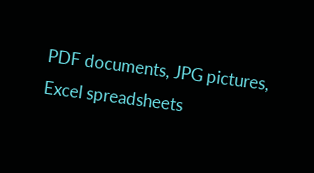PDF documents, JPG pictures, Excel spreadsheets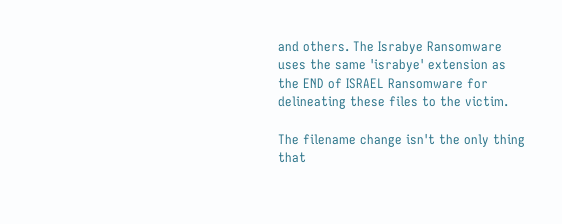and others. The Israbye Ransomware uses the same 'israbye' extension as the END of ISRAEL Ransomware for delineating these files to the victim.

The filename change isn't the only thing that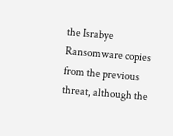the Israbye Ransomware copies from the previous threat, although the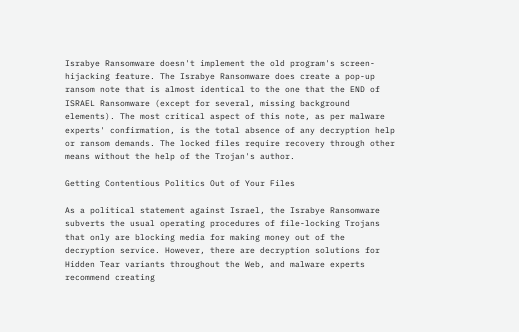Israbye Ransomware doesn't implement the old program's screen-hijacking feature. The Israbye Ransomware does create a pop-up ransom note that is almost identical to the one that the END of ISRAEL Ransomware (except for several, missing background elements). The most critical aspect of this note, as per malware experts' confirmation, is the total absence of any decryption help or ransom demands. The locked files require recovery through other means without the help of the Trojan's author.

Getting Contentious Politics Out of Your Files

As a political statement against Israel, the Israbye Ransomware subverts the usual operating procedures of file-locking Trojans that only are blocking media for making money out of the decryption service. However, there are decryption solutions for Hidden Tear variants throughout the Web, and malware experts recommend creating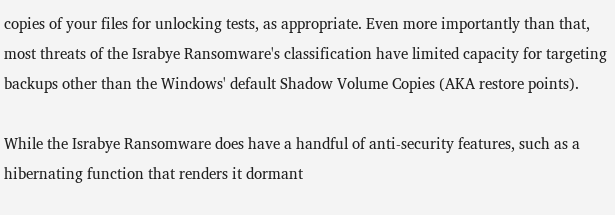copies of your files for unlocking tests, as appropriate. Even more importantly than that, most threats of the Israbye Ransomware's classification have limited capacity for targeting backups other than the Windows' default Shadow Volume Copies (AKA restore points).

While the Israbye Ransomware does have a handful of anti-security features, such as a hibernating function that renders it dormant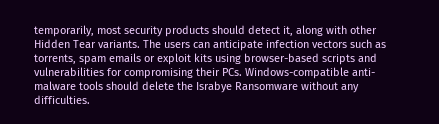temporarily, most security products should detect it, along with other Hidden Tear variants. The users can anticipate infection vectors such as torrents, spam emails or exploit kits using browser-based scripts and vulnerabilities for compromising their PCs. Windows-compatible anti-malware tools should delete the Israbye Ransomware without any difficulties.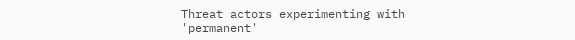Threat actors experimenting with 'permanent'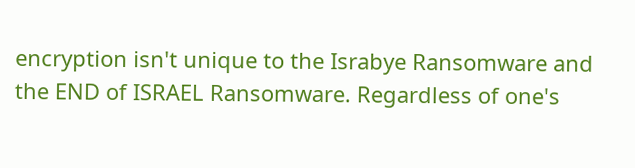encryption isn't unique to the Israbye Ransomware and the END of ISRAEL Ransomware. Regardless of one's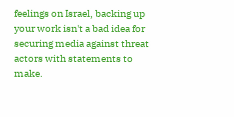feelings on Israel, backing up your work isn't a bad idea for securing media against threat actors with statements to make.